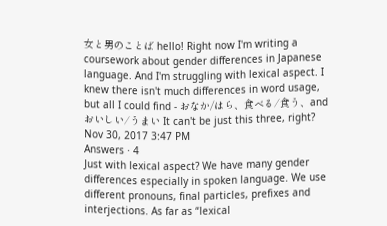女と男のことば hello! Right now I'm writing a coursework about gender differences in Japanese language. And I'm struggling with lexical aspect. I knew there isn't much differences in word usage, but all I could find - おなか/はら、食べる⁄食う、and おいしい⁄うまい It can't be just this three, right?
Nov 30, 2017 3:47 PM
Answers · 4
Just with lexical aspect? We have many gender differences especially in spoken language. We use different pronouns, final particles, prefixes and interjections. As far as “lexical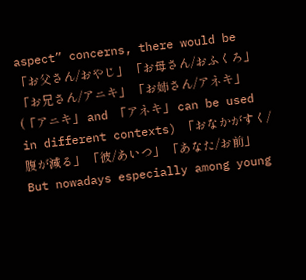aspect” concerns, there would be 「お父さん/おやじ」 「お母さん/おふくろ」 「お兄さん/アニキ」 「お姉さん/アネキ」(「アニキ」 and 「アネキ」 can be used in different contexts) 「おなかがすく/腹が減る」 「彼/あいつ」 「あなた/お前」 But nowadays especially among young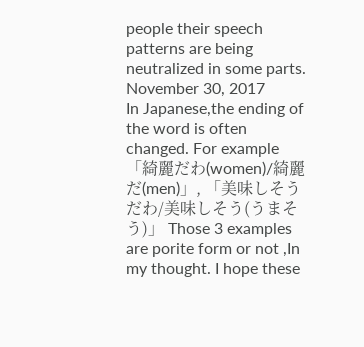people their speech patterns are being neutralized in some parts.
November 30, 2017
In Japanese,the ending of the word is often changed. For example 「綺麗だわ(women)/綺麗だ(men)」, 「美味しそうだわ/美味しそう(うまそう)」 Those 3 examples are porite form or not ,In my thought. I hope these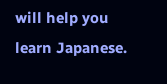will help you learn Japanese.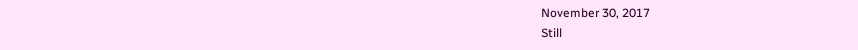November 30, 2017
Still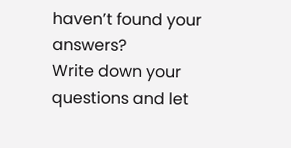haven’t found your answers?
Write down your questions and let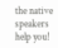the native speakers help you!